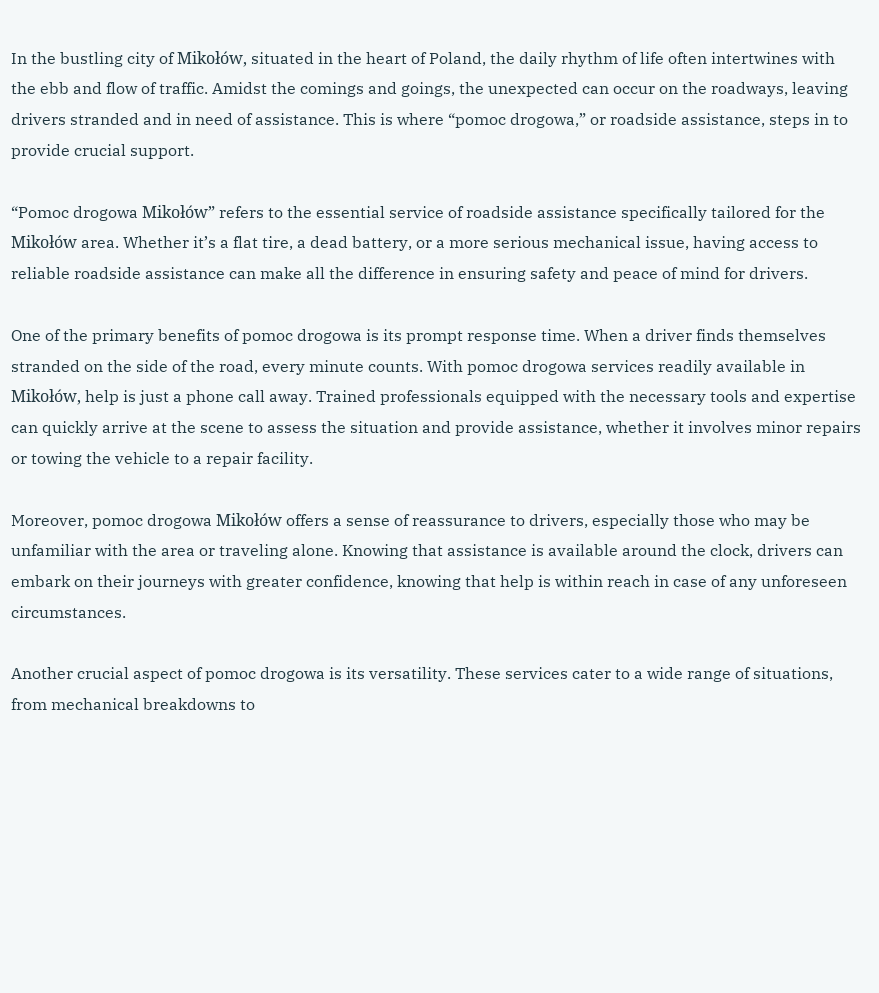In the bustling city of Mikołów, situated in the heart of Poland, the daily rhythm of life often intertwines with the ebb and flow of traffic. Amidst the comings and goings, the unexpected can occur on the roadways, leaving drivers stranded and in need of assistance. This is where “pomoc drogowa,” or roadside assistance, steps in to provide crucial support.

“Pomoc drogowa Mikołów” refers to the essential service of roadside assistance specifically tailored for the Mikołów area. Whether it’s a flat tire, a dead battery, or a more serious mechanical issue, having access to reliable roadside assistance can make all the difference in ensuring safety and peace of mind for drivers.

One of the primary benefits of pomoc drogowa is its prompt response time. When a driver finds themselves stranded on the side of the road, every minute counts. With pomoc drogowa services readily available in Mikołów, help is just a phone call away. Trained professionals equipped with the necessary tools and expertise can quickly arrive at the scene to assess the situation and provide assistance, whether it involves minor repairs or towing the vehicle to a repair facility.

Moreover, pomoc drogowa Mikołów offers a sense of reassurance to drivers, especially those who may be unfamiliar with the area or traveling alone. Knowing that assistance is available around the clock, drivers can embark on their journeys with greater confidence, knowing that help is within reach in case of any unforeseen circumstances.

Another crucial aspect of pomoc drogowa is its versatility. These services cater to a wide range of situations, from mechanical breakdowns to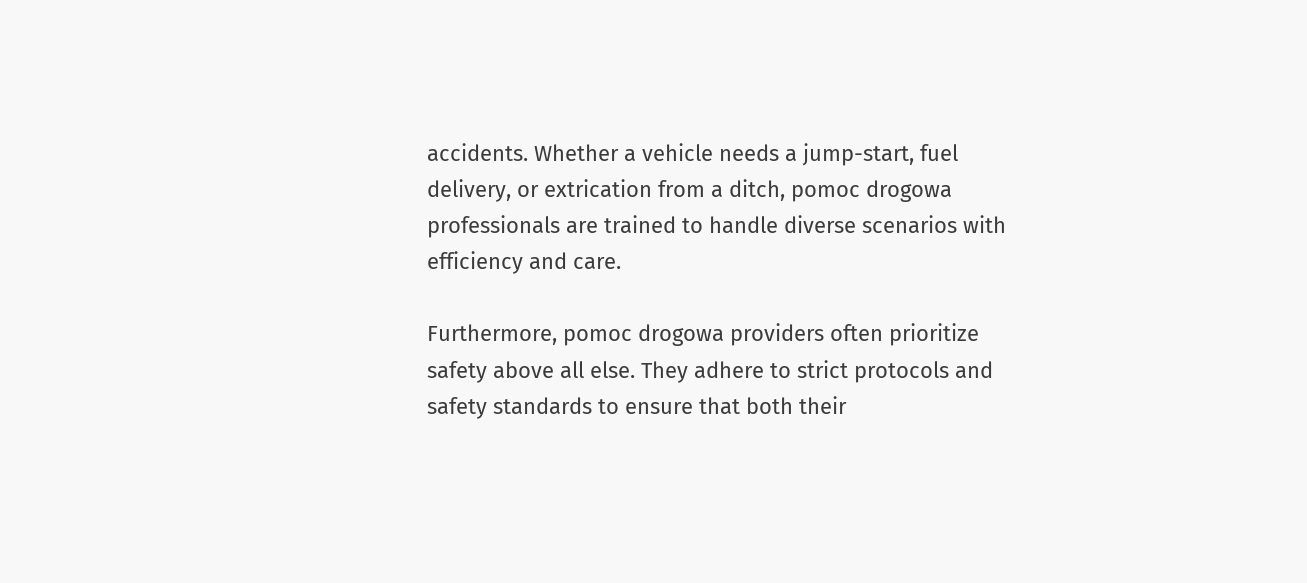accidents. Whether a vehicle needs a jump-start, fuel delivery, or extrication from a ditch, pomoc drogowa professionals are trained to handle diverse scenarios with efficiency and care.

Furthermore, pomoc drogowa providers often prioritize safety above all else. They adhere to strict protocols and safety standards to ensure that both their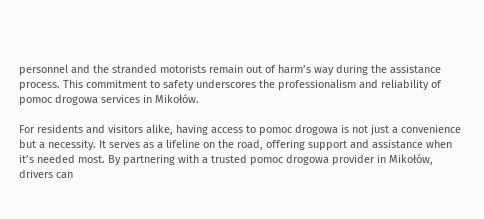personnel and the stranded motorists remain out of harm’s way during the assistance process. This commitment to safety underscores the professionalism and reliability of pomoc drogowa services in Mikołów.

For residents and visitors alike, having access to pomoc drogowa is not just a convenience but a necessity. It serves as a lifeline on the road, offering support and assistance when it’s needed most. By partnering with a trusted pomoc drogowa provider in Mikołów, drivers can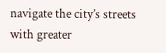navigate the city’s streets with greater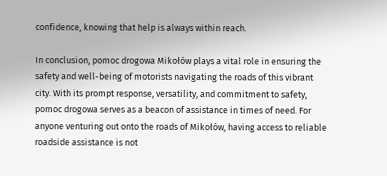confidence, knowing that help is always within reach.

In conclusion, pomoc drogowa Mikołów plays a vital role in ensuring the safety and well-being of motorists navigating the roads of this vibrant city. With its prompt response, versatility, and commitment to safety, pomoc drogowa serves as a beacon of assistance in times of need. For anyone venturing out onto the roads of Mikołów, having access to reliable roadside assistance is not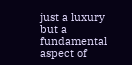just a luxury but a fundamental aspect of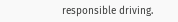responsible driving.